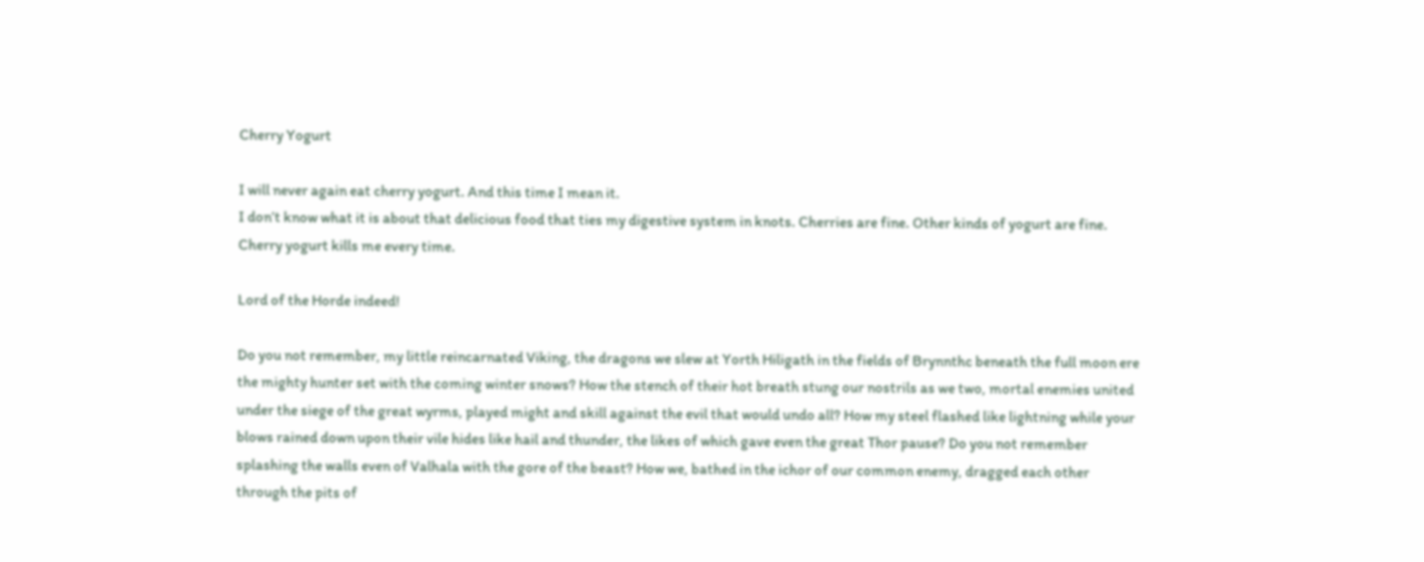Cherry Yogurt

I will never again eat cherry yogurt. And this time I mean it.
I don’t know what it is about that delicious food that ties my digestive system in knots. Cherries are fine. Other kinds of yogurt are fine. Cherry yogurt kills me every time.

Lord of the Horde indeed!

Do you not remember, my little reincarnated Viking, the dragons we slew at Yorth Hiligath in the fields of Brynnthc beneath the full moon ere the mighty hunter set with the coming winter snows? How the stench of their hot breath stung our nostrils as we two, mortal enemies united under the siege of the great wyrms, played might and skill against the evil that would undo all? How my steel flashed like lightning while your blows rained down upon their vile hides like hail and thunder, the likes of which gave even the great Thor pause? Do you not remember splashing the walls even of Valhala with the gore of the beast? How we, bathed in the ichor of our common enemy, dragged each other through the pits of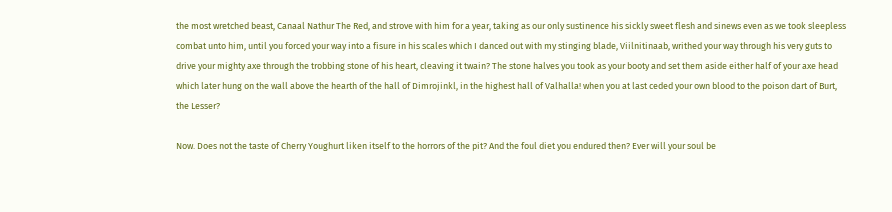the most wretched beast, Canaal Nathur The Red, and strove with him for a year, taking as our only sustinence his sickly sweet flesh and sinews even as we took sleepless combat unto him, until you forced your way into a fisure in his scales which I danced out with my stinging blade, Viilnitinaab, writhed your way through his very guts to drive your mighty axe through the trobbing stone of his heart, cleaving it twain? The stone halves you took as your booty and set them aside either half of your axe head which later hung on the wall above the hearth of the hall of Dimrojinkl, in the highest hall of Valhalla! when you at last ceded your own blood to the poison dart of Burt, the Lesser?

Now. Does not the taste of Cherry Youghurt liken itself to the horrors of the pit? And the foul diet you endured then? Ever will your soul be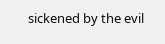sickened by the evil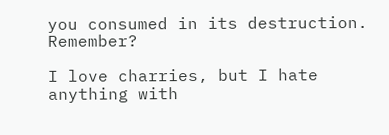you consumed in its destruction. Remember?

I love charries, but I hate anything with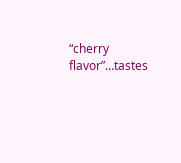“cherry flavor”…tastes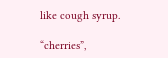like cough syrup.

“cherries”,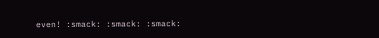even! :smack: :smack: :smack: